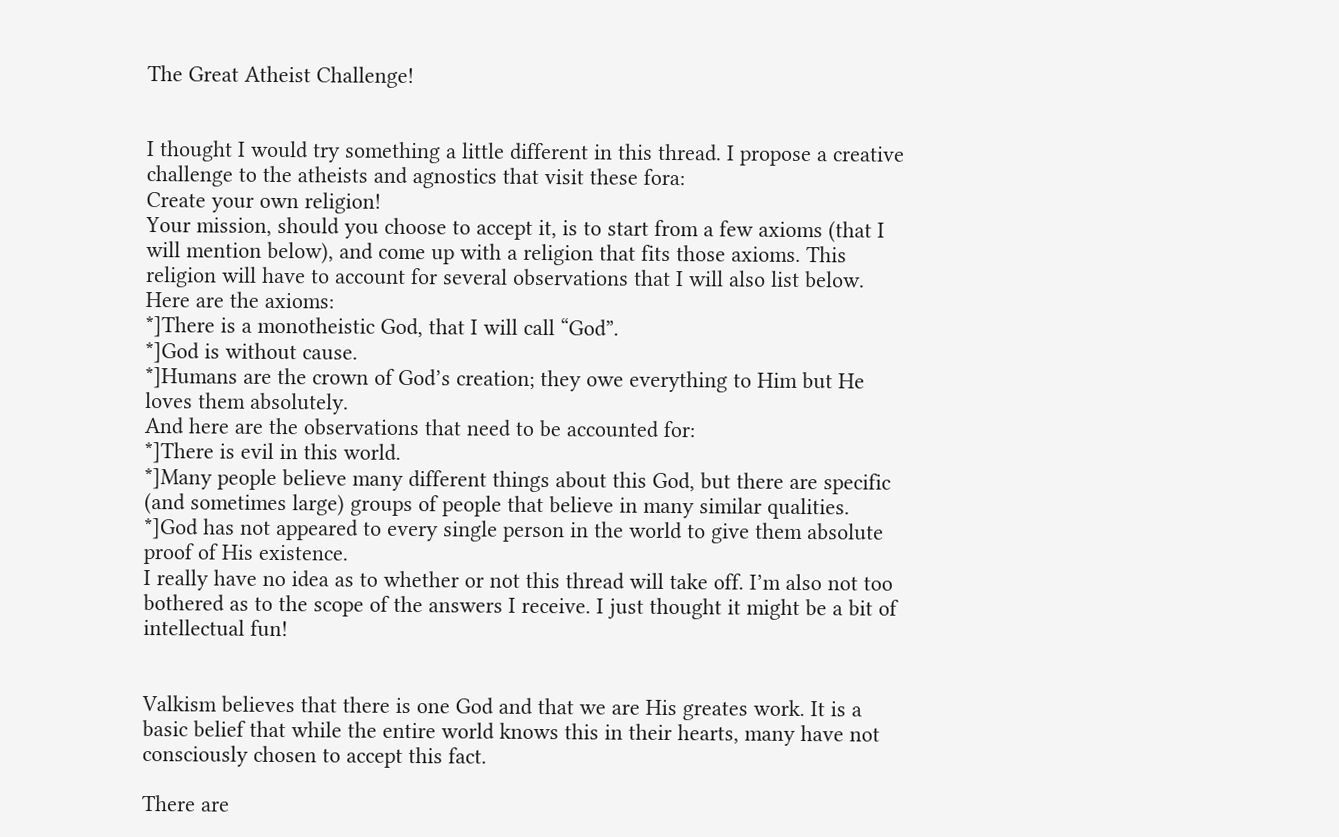The Great Atheist Challenge!


I thought I would try something a little different in this thread. I propose a creative challenge to the atheists and agnostics that visit these fora:
Create your own religion!
Your mission, should you choose to accept it, is to start from a few axioms (that I will mention below), and come up with a religion that fits those axioms. This religion will have to account for several observations that I will also list below. Here are the axioms:
*]There is a monotheistic God, that I will call “God”.
*]God is without cause.
*]Humans are the crown of God’s creation; they owe everything to Him but He loves them absolutely.
And here are the observations that need to be accounted for:
*]There is evil in this world.
*]Many people believe many different things about this God, but there are specific (and sometimes large) groups of people that believe in many similar qualities.
*]God has not appeared to every single person in the world to give them absolute proof of His existence.
I really have no idea as to whether or not this thread will take off. I’m also not too bothered as to the scope of the answers I receive. I just thought it might be a bit of intellectual fun!


Valkism believes that there is one God and that we are His greates work. It is a basic belief that while the entire world knows this in their hearts, many have not consciously chosen to accept this fact.

There are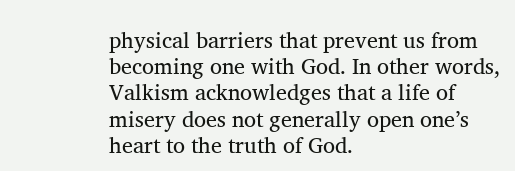physical barriers that prevent us from becoming one with God. In other words, Valkism acknowledges that a life of misery does not generally open one’s heart to the truth of God.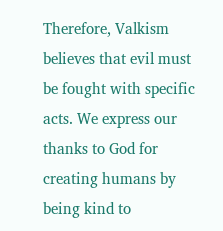Therefore, Valkism believes that evil must be fought with specific acts. We express our thanks to God for creating humans by being kind to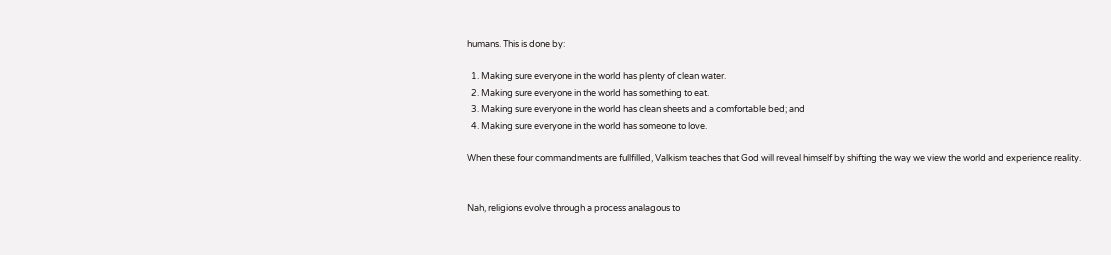humans. This is done by:

  1. Making sure everyone in the world has plenty of clean water.
  2. Making sure everyone in the world has something to eat.
  3. Making sure everyone in the world has clean sheets and a comfortable bed; and
  4. Making sure everyone in the world has someone to love.

When these four commandments are fullfilled, Valkism teaches that God will reveal himself by shifting the way we view the world and experience reality.


Nah, religions evolve through a process analagous to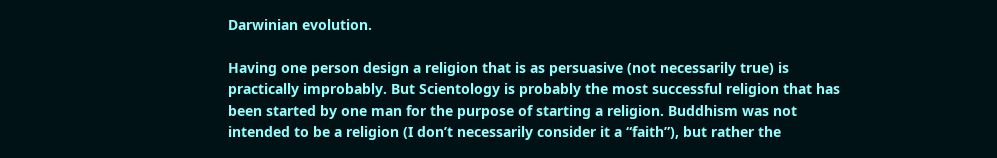Darwinian evolution.

Having one person design a religion that is as persuasive (not necessarily true) is practically improbably. But Scientology is probably the most successful religion that has been started by one man for the purpose of starting a religion. Buddhism was not intended to be a religion (I don’t necessarily consider it a “faith”), but rather the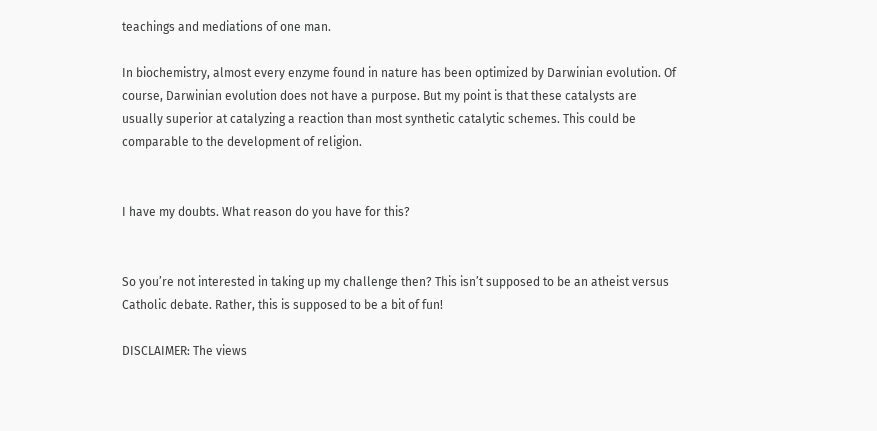teachings and mediations of one man.

In biochemistry, almost every enzyme found in nature has been optimized by Darwinian evolution. Of course, Darwinian evolution does not have a purpose. But my point is that these catalysts are usually superior at catalyzing a reaction than most synthetic catalytic schemes. This could be comparable to the development of religion.


I have my doubts. What reason do you have for this?


So you’re not interested in taking up my challenge then? This isn’t supposed to be an atheist versus Catholic debate. Rather, this is supposed to be a bit of fun!

DISCLAIMER: The views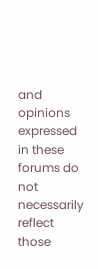and opinions expressed in these forums do not necessarily reflect those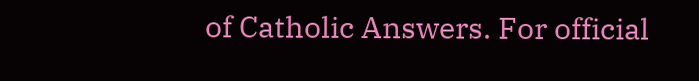of Catholic Answers. For official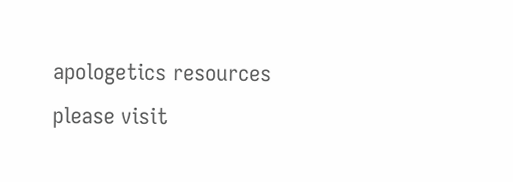apologetics resources please visit